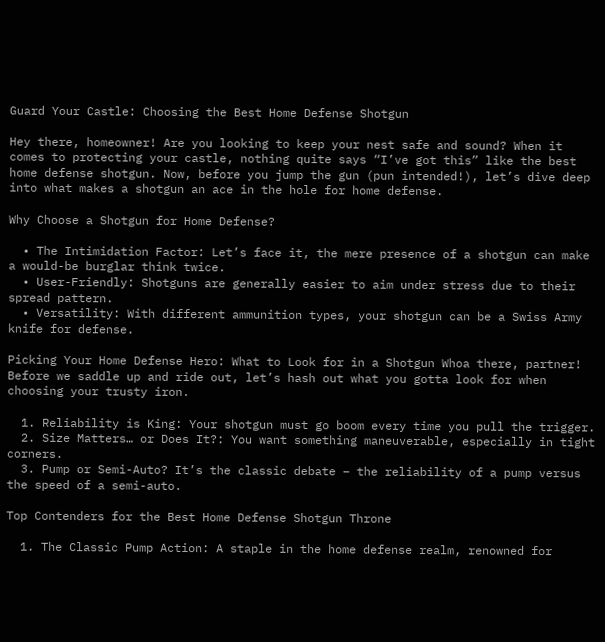Guard Your Castle: Choosing the Best Home Defense Shotgun

Hey there, homeowner! Are you looking to keep your nest safe and sound? When it comes to protecting your castle, nothing quite says “I’ve got this” like the best home defense shotgun. Now, before you jump the gun (pun intended!), let’s dive deep into what makes a shotgun an ace in the hole for home defense.

Why Choose a Shotgun for Home Defense?

  • The Intimidation Factor: Let’s face it, the mere presence of a shotgun can make a would-be burglar think twice.
  • User-Friendly: Shotguns are generally easier to aim under stress due to their spread pattern.
  • Versatility: With different ammunition types, your shotgun can be a Swiss Army knife for defense.

Picking Your Home Defense Hero: What to Look for in a Shotgun Whoa there, partner! Before we saddle up and ride out, let’s hash out what you gotta look for when choosing your trusty iron.

  1. Reliability is King: Your shotgun must go boom every time you pull the trigger.
  2. Size Matters… or Does It?: You want something maneuverable, especially in tight corners.
  3. Pump or Semi-Auto? It’s the classic debate – the reliability of a pump versus the speed of a semi-auto.

Top Contenders for the Best Home Defense Shotgun Throne

  1. The Classic Pump Action: A staple in the home defense realm, renowned for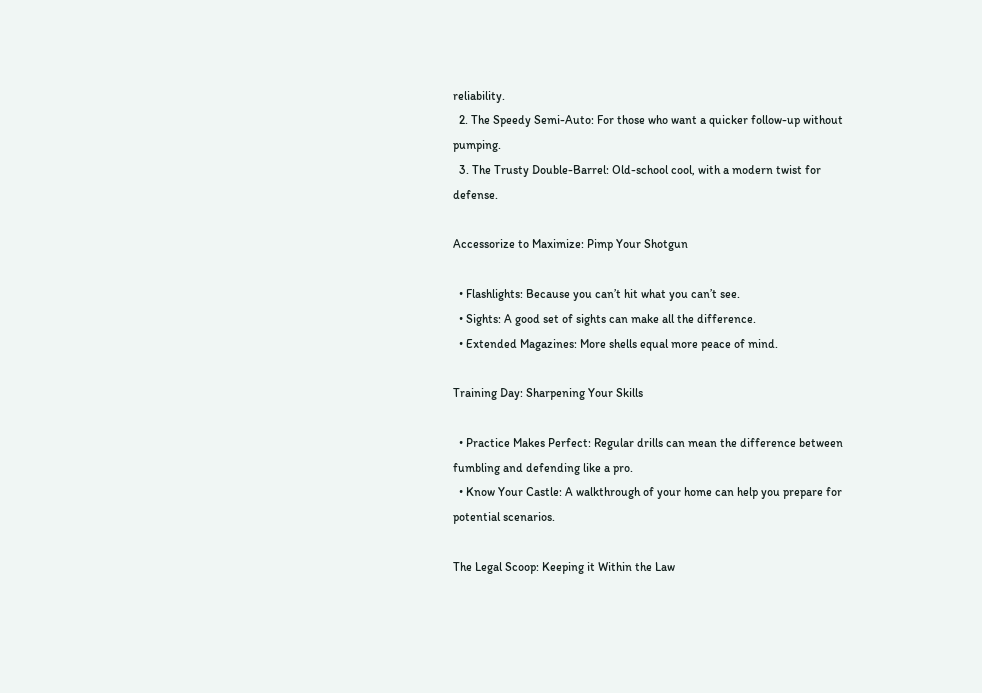reliability.
  2. The Speedy Semi-Auto: For those who want a quicker follow-up without pumping.
  3. The Trusty Double-Barrel: Old-school cool, with a modern twist for defense.

Accessorize to Maximize: Pimp Your Shotgun

  • Flashlights: Because you can’t hit what you can’t see.
  • Sights: A good set of sights can make all the difference.
  • Extended Magazines: More shells equal more peace of mind.

Training Day: Sharpening Your Skills

  • Practice Makes Perfect: Regular drills can mean the difference between fumbling and defending like a pro.
  • Know Your Castle: A walkthrough of your home can help you prepare for potential scenarios.

The Legal Scoop: Keeping it Within the Law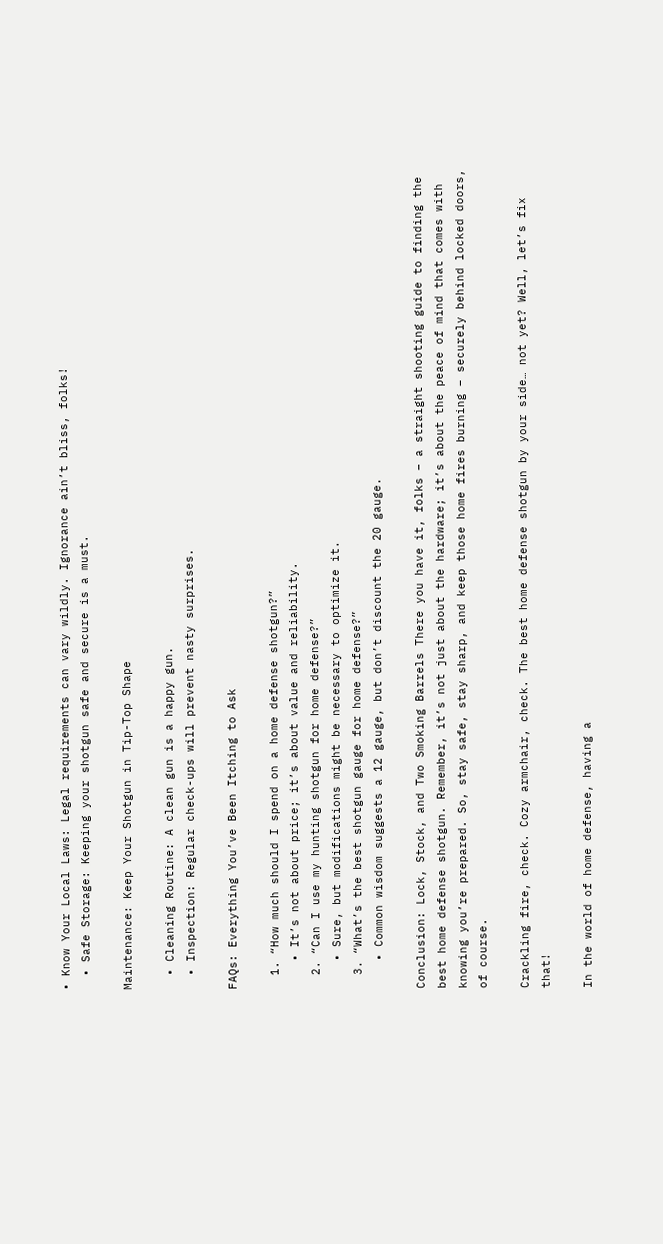• Know Your Local Laws: Legal requirements can vary wildly. Ignorance ain’t bliss, folks!
  • Safe Storage: Keeping your shotgun safe and secure is a must.

Maintenance: Keep Your Shotgun in Tip-Top Shape

  • Cleaning Routine: A clean gun is a happy gun.
  • Inspection: Regular check-ups will prevent nasty surprises.

FAQs: Everything You’ve Been Itching to Ask

  1. “How much should I spend on a home defense shotgun?”
    • It’s not about price; it’s about value and reliability.
  2. “Can I use my hunting shotgun for home defense?”
    • Sure, but modifications might be necessary to optimize it.
  3. “What’s the best shotgun gauge for home defense?”
    • Common wisdom suggests a 12 gauge, but don’t discount the 20 gauge.

Conclusion: Lock, Stock, and Two Smoking Barrels There you have it, folks – a straight shooting guide to finding the best home defense shotgun. Remember, it’s not just about the hardware; it’s about the peace of mind that comes with knowing you’re prepared. So, stay safe, stay sharp, and keep those home fires burning – securely behind locked doors, of course.

Crackling fire, check. Cozy armchair, check. The best home defense shotgun by your side… not yet? Well, let’s fix that!

In the world of home defense, having a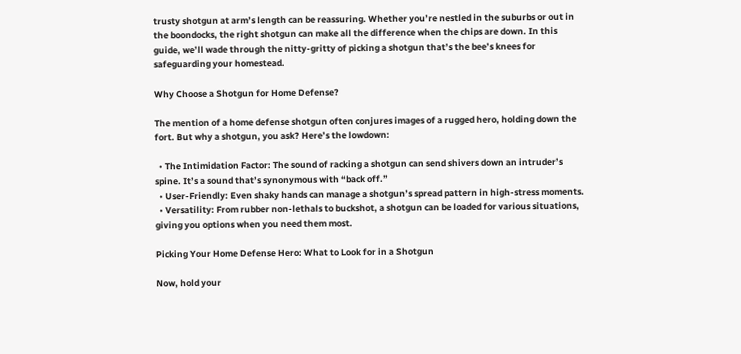trusty shotgun at arm’s length can be reassuring. Whether you’re nestled in the suburbs or out in the boondocks, the right shotgun can make all the difference when the chips are down. In this guide, we’ll wade through the nitty-gritty of picking a shotgun that’s the bee’s knees for safeguarding your homestead.

Why Choose a Shotgun for Home Defense?

The mention of a home defense shotgun often conjures images of a rugged hero, holding down the fort. But why a shotgun, you ask? Here’s the lowdown:

  • The Intimidation Factor: The sound of racking a shotgun can send shivers down an intruder’s spine. It’s a sound that’s synonymous with “back off.”
  • User-Friendly: Even shaky hands can manage a shotgun’s spread pattern in high-stress moments.
  • Versatility: From rubber non-lethals to buckshot, a shotgun can be loaded for various situations, giving you options when you need them most.

Picking Your Home Defense Hero: What to Look for in a Shotgun

Now, hold your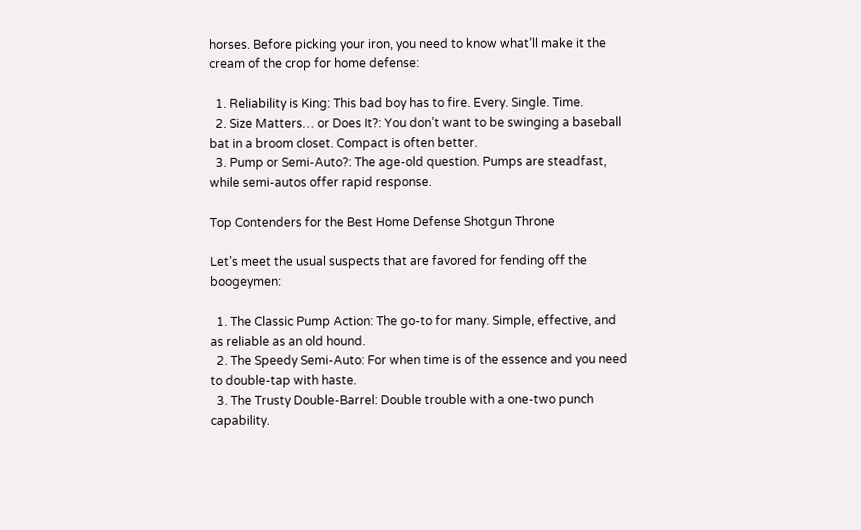horses. Before picking your iron, you need to know what’ll make it the cream of the crop for home defense:

  1. Reliability is King: This bad boy has to fire. Every. Single. Time.
  2. Size Matters… or Does It?: You don’t want to be swinging a baseball bat in a broom closet. Compact is often better.
  3. Pump or Semi-Auto?: The age-old question. Pumps are steadfast, while semi-autos offer rapid response.

Top Contenders for the Best Home Defense Shotgun Throne

Let’s meet the usual suspects that are favored for fending off the boogeymen:

  1. The Classic Pump Action: The go-to for many. Simple, effective, and as reliable as an old hound.
  2. The Speedy Semi-Auto: For when time is of the essence and you need to double-tap with haste.
  3. The Trusty Double-Barrel: Double trouble with a one-two punch capability.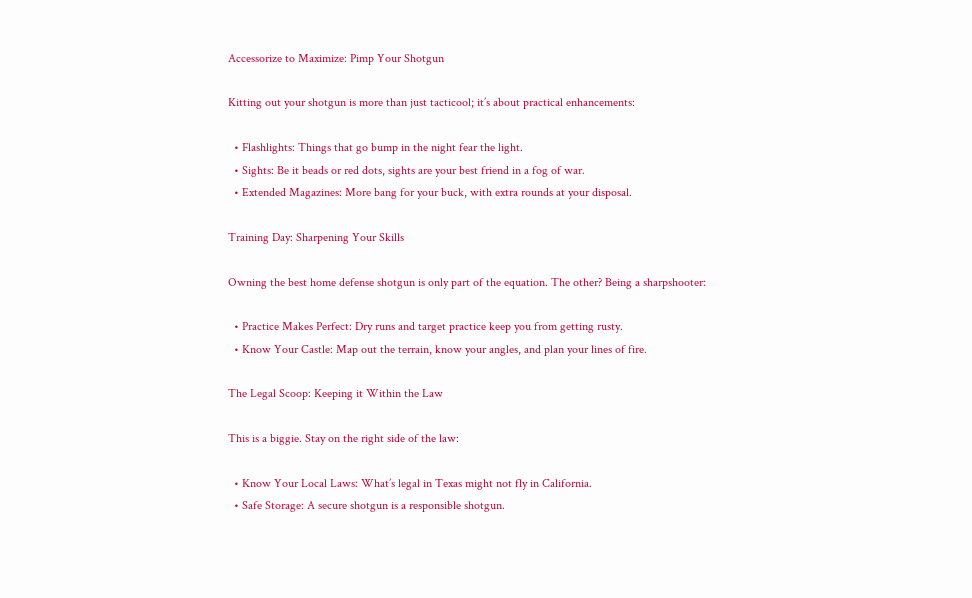Accessorize to Maximize: Pimp Your Shotgun

Kitting out your shotgun is more than just tacticool; it’s about practical enhancements:

  • Flashlights: Things that go bump in the night fear the light.
  • Sights: Be it beads or red dots, sights are your best friend in a fog of war.
  • Extended Magazines: More bang for your buck, with extra rounds at your disposal.

Training Day: Sharpening Your Skills

Owning the best home defense shotgun is only part of the equation. The other? Being a sharpshooter:

  • Practice Makes Perfect: Dry runs and target practice keep you from getting rusty.
  • Know Your Castle: Map out the terrain, know your angles, and plan your lines of fire.

The Legal Scoop: Keeping it Within the Law

This is a biggie. Stay on the right side of the law:

  • Know Your Local Laws: What’s legal in Texas might not fly in California.
  • Safe Storage: A secure shotgun is a responsible shotgun.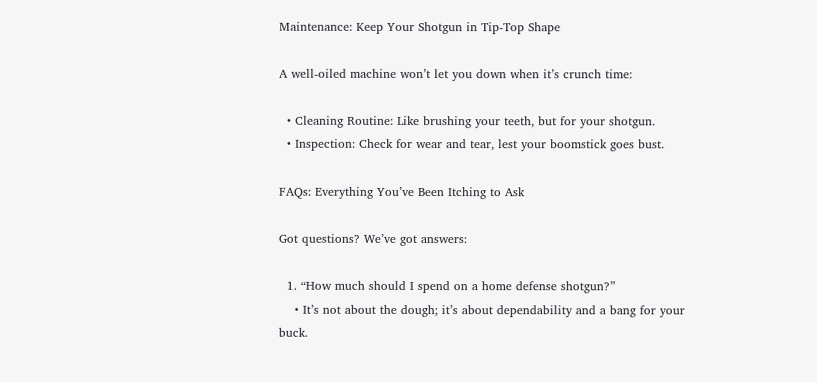Maintenance: Keep Your Shotgun in Tip-Top Shape

A well-oiled machine won’t let you down when it’s crunch time:

  • Cleaning Routine: Like brushing your teeth, but for your shotgun.
  • Inspection: Check for wear and tear, lest your boomstick goes bust.

FAQs: Everything You’ve Been Itching to Ask

Got questions? We’ve got answers:

  1. “How much should I spend on a home defense shotgun?”
    • It’s not about the dough; it’s about dependability and a bang for your buck.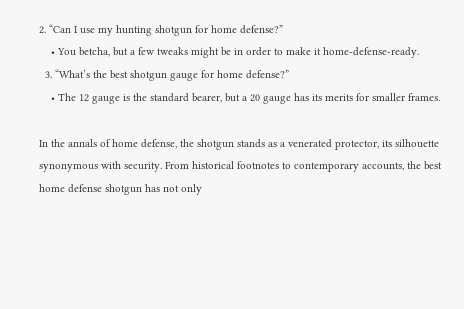2. “Can I use my hunting shotgun for home defense?”
    • You betcha, but a few tweaks might be in order to make it home-defense-ready.
  3. “What’s the best shotgun gauge for home defense?”
    • The 12 gauge is the standard bearer, but a 20 gauge has its merits for smaller frames.

In the annals of home defense, the shotgun stands as a venerated protector, its silhouette synonymous with security. From historical footnotes to contemporary accounts, the best home defense shotgun has not only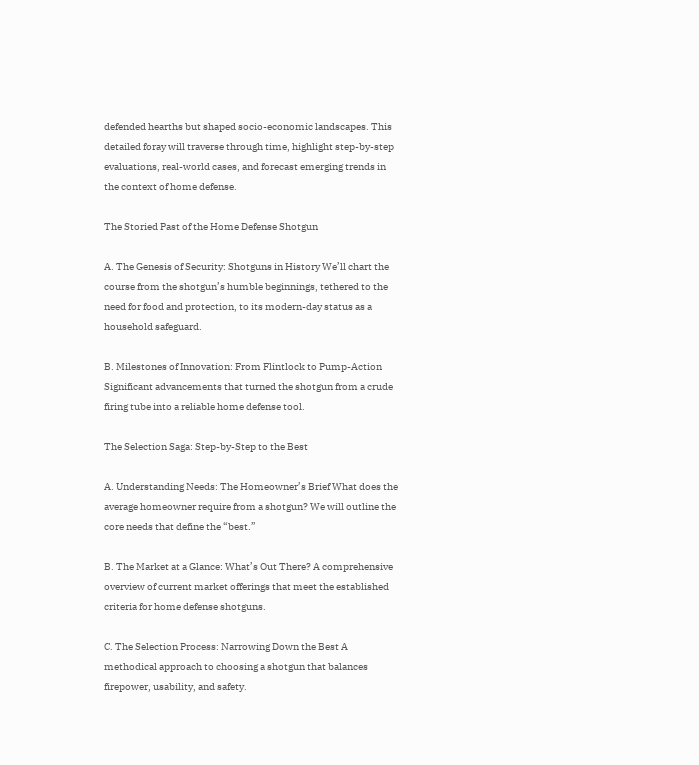defended hearths but shaped socio-economic landscapes. This detailed foray will traverse through time, highlight step-by-step evaluations, real-world cases, and forecast emerging trends in the context of home defense.

The Storied Past of the Home Defense Shotgun

A. The Genesis of Security: Shotguns in History We’ll chart the course from the shotgun’s humble beginnings, tethered to the need for food and protection, to its modern-day status as a household safeguard.

B. Milestones of Innovation: From Flintlock to Pump-Action Significant advancements that turned the shotgun from a crude firing tube into a reliable home defense tool.

The Selection Saga: Step-by-Step to the Best

A. Understanding Needs: The Homeowner’s Brief What does the average homeowner require from a shotgun? We will outline the core needs that define the “best.”

B. The Market at a Glance: What’s Out There? A comprehensive overview of current market offerings that meet the established criteria for home defense shotguns.

C. The Selection Process: Narrowing Down the Best A methodical approach to choosing a shotgun that balances firepower, usability, and safety.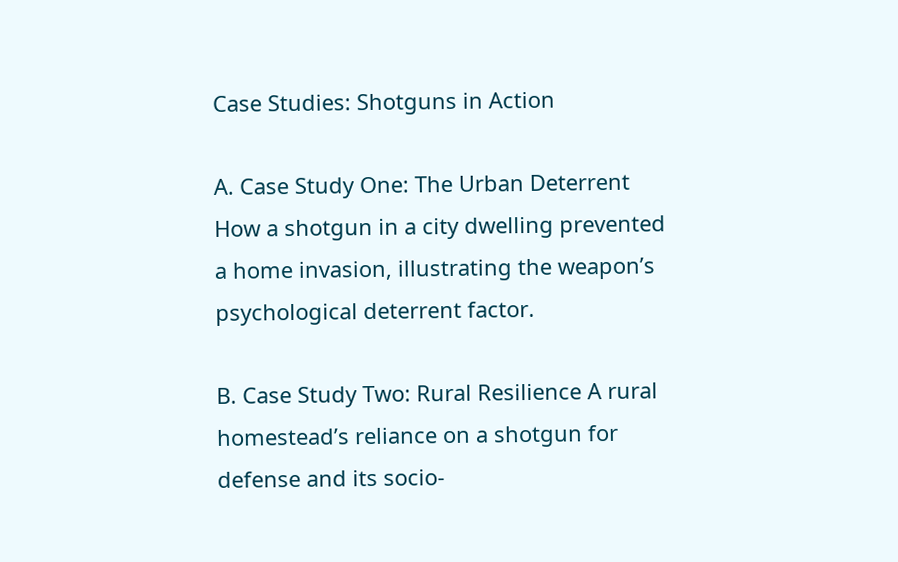Case Studies: Shotguns in Action

A. Case Study One: The Urban Deterrent How a shotgun in a city dwelling prevented a home invasion, illustrating the weapon’s psychological deterrent factor.

B. Case Study Two: Rural Resilience A rural homestead’s reliance on a shotgun for defense and its socio-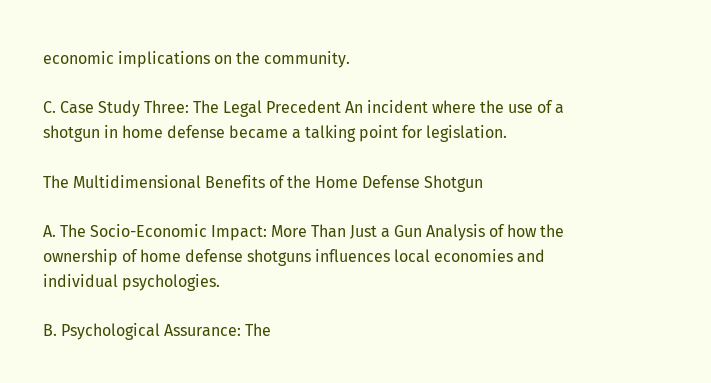economic implications on the community.

C. Case Study Three: The Legal Precedent An incident where the use of a shotgun in home defense became a talking point for legislation.

The Multidimensional Benefits of the Home Defense Shotgun

A. The Socio-Economic Impact: More Than Just a Gun Analysis of how the ownership of home defense shotguns influences local economies and individual psychologies.

B. Psychological Assurance: The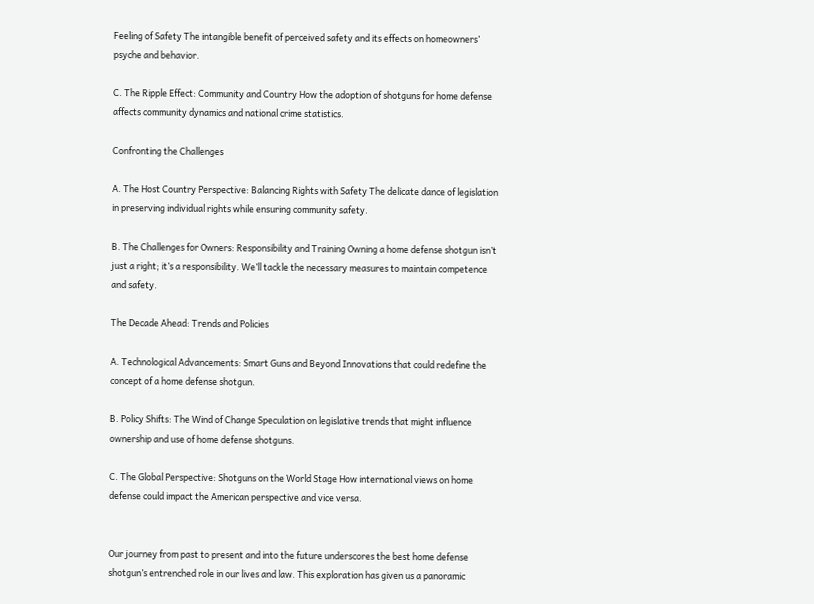Feeling of Safety The intangible benefit of perceived safety and its effects on homeowners’ psyche and behavior.

C. The Ripple Effect: Community and Country How the adoption of shotguns for home defense affects community dynamics and national crime statistics.

Confronting the Challenges

A. The Host Country Perspective: Balancing Rights with Safety The delicate dance of legislation in preserving individual rights while ensuring community safety.

B. The Challenges for Owners: Responsibility and Training Owning a home defense shotgun isn’t just a right; it’s a responsibility. We’ll tackle the necessary measures to maintain competence and safety.

The Decade Ahead: Trends and Policies

A. Technological Advancements: Smart Guns and Beyond Innovations that could redefine the concept of a home defense shotgun.

B. Policy Shifts: The Wind of Change Speculation on legislative trends that might influence ownership and use of home defense shotguns.

C. The Global Perspective: Shotguns on the World Stage How international views on home defense could impact the American perspective and vice versa.


Our journey from past to present and into the future underscores the best home defense shotgun’s entrenched role in our lives and law. This exploration has given us a panoramic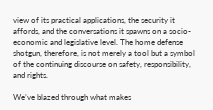view of its practical applications, the security it affords, and the conversations it spawns on a socio-economic and legislative level. The home defense shotgun, therefore, is not merely a tool but a symbol of the continuing discourse on safety, responsibility, and rights.

We’ve blazed through what makes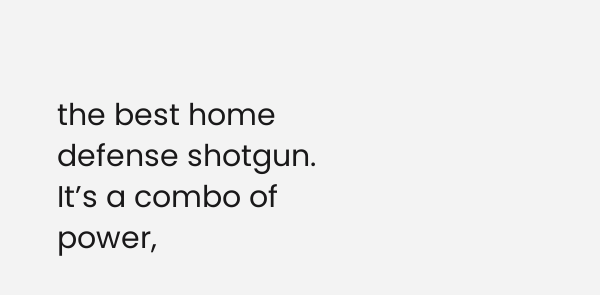the best home defense shotgun. It’s a combo of power,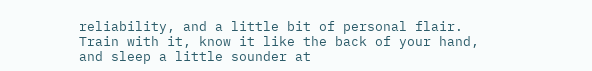reliability, and a little bit of personal flair. Train with it, know it like the back of your hand, and sleep a little sounder at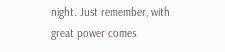night. Just remember, with great power comes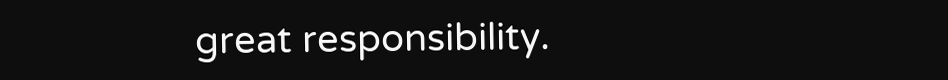great responsibility.